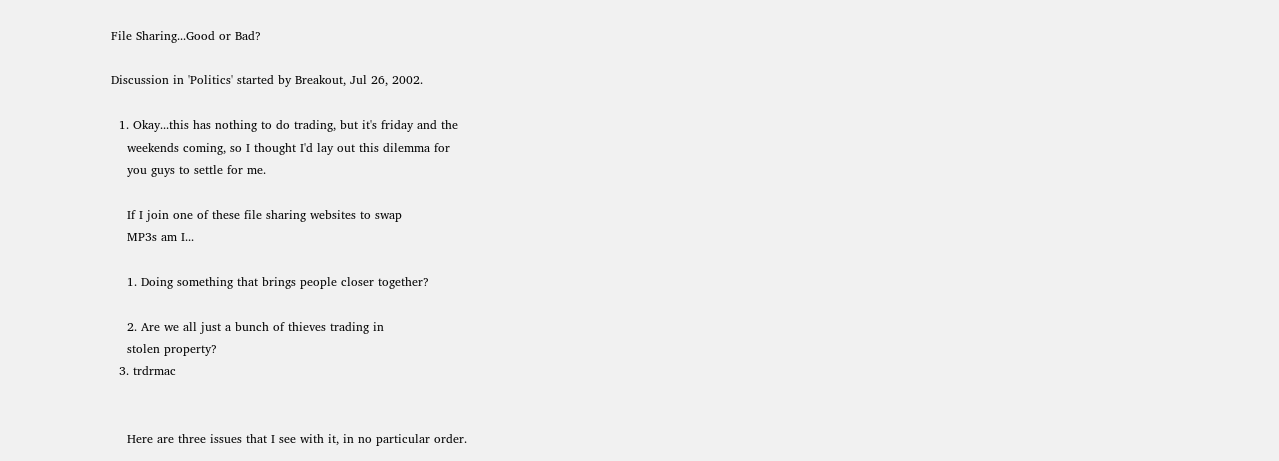File Sharing...Good or Bad?

Discussion in 'Politics' started by Breakout, Jul 26, 2002.

  1. Okay...this has nothing to do trading, but it's friday and the
    weekends coming, so I thought I'd lay out this dilemma for
    you guys to settle for me.

    If I join one of these file sharing websites to swap
    MP3s am I...

    1. Doing something that brings people closer together?

    2. Are we all just a bunch of thieves trading in
    stolen property?
  3. trdrmac


    Here are three issues that I see with it, in no particular order.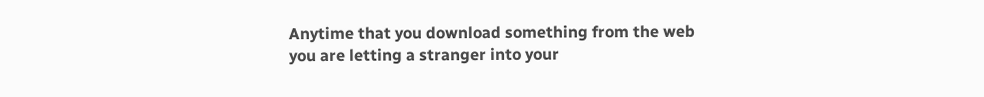Anytime that you download something from the web you are letting a stranger into your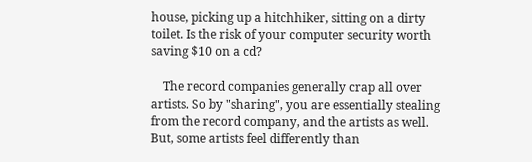house, picking up a hitchhiker, sitting on a dirty toilet. Is the risk of your computer security worth saving $10 on a cd?

    The record companies generally crap all over artists. So by "sharing", you are essentially stealing from the record company, and the artists as well. But, some artists feel differently than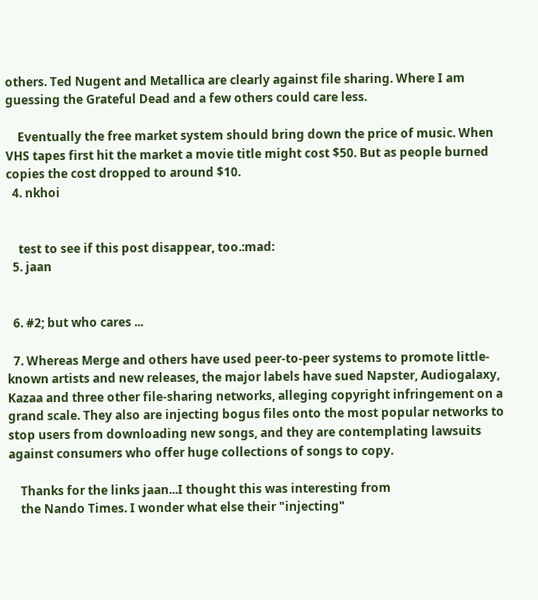others. Ted Nugent and Metallica are clearly against file sharing. Where I am guessing the Grateful Dead and a few others could care less.

    Eventually the free market system should bring down the price of music. When VHS tapes first hit the market a movie title might cost $50. But as people burned copies the cost dropped to around $10.
  4. nkhoi


    test to see if this post disappear, too.:mad:
  5. jaan


  6. #2; but who cares ...

  7. Whereas Merge and others have used peer-to-peer systems to promote little-known artists and new releases, the major labels have sued Napster, Audiogalaxy, Kazaa and three other file-sharing networks, alleging copyright infringement on a grand scale. They also are injecting bogus files onto the most popular networks to stop users from downloading new songs, and they are contemplating lawsuits against consumers who offer huge collections of songs to copy.

    Thanks for the links jaan...I thought this was interesting from
    the Nando Times. I wonder what else their "injecting"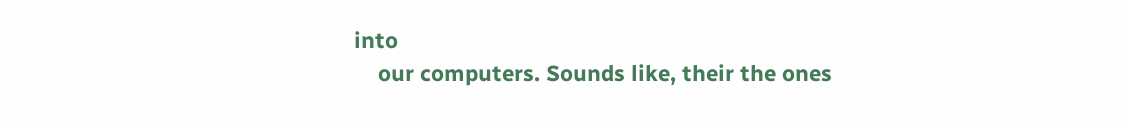into
    our computers. Sounds like, their the ones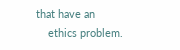that have an
    ethics problem.